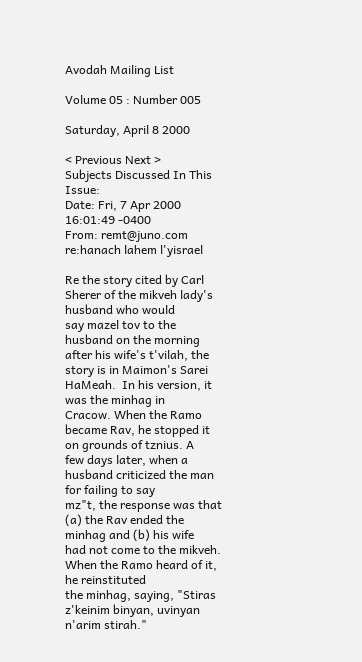Avodah Mailing List

Volume 05 : Number 005

Saturday, April 8 2000

< Previous Next >
Subjects Discussed In This Issue:
Date: Fri, 7 Apr 2000 16:01:49 -0400
From: remt@juno.com
re:hanach lahem l'yisrael

Re the story cited by Carl Sherer of the mikveh lady's husband who would
say mazel tov to the husband on the morning after his wife's t'vilah, the
story is in Maimon's Sarei HaMeah.  In his version, it was the minhag in
Cracow. When the Ramo became Rav, he stopped it on grounds of tznius. A
few days later, when a husband criticized the man for failing to say
mz"t, the response was that (a) the Rav ended the minhag and (b) his wife
had not come to the mikveh. When the Ramo heard of it, he reinstituted
the minhag, saying, "Stiras z'keinim binyan, uvinyan n'arim stirah."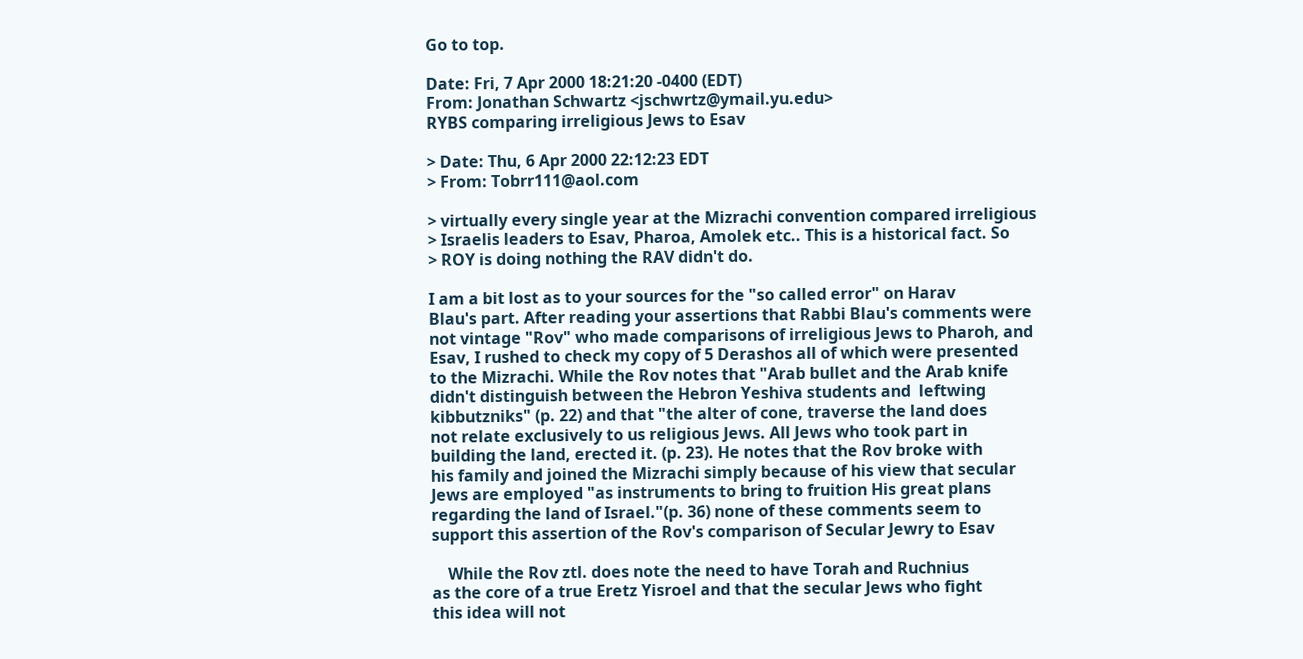Go to top.

Date: Fri, 7 Apr 2000 18:21:20 -0400 (EDT)
From: Jonathan Schwartz <jschwrtz@ymail.yu.edu>
RYBS comparing irreligious Jews to Esav

> Date: Thu, 6 Apr 2000 22:12:23 EDT
> From: Tobrr111@aol.com

> virtually every single year at the Mizrachi convention compared irreligious
> Israelis leaders to Esav, Pharoa, Amolek etc.. This is a historical fact. So
> ROY is doing nothing the RAV didn't do.

I am a bit lost as to your sources for the "so called error" on Harav
Blau's part. After reading your assertions that Rabbi Blau's comments were
not vintage "Rov" who made comparisons of irreligious Jews to Pharoh, and
Esav, I rushed to check my copy of 5 Derashos all of which were presented
to the Mizrachi. While the Rov notes that "Arab bullet and the Arab knife
didn't distinguish between the Hebron Yeshiva students and  leftwing
kibbutzniks" (p. 22) and that "the alter of cone, traverse the land does
not relate exclusively to us religious Jews. All Jews who took part in
building the land, erected it. (p. 23). He notes that the Rov broke with
his family and joined the Mizrachi simply because of his view that secular
Jews are employed "as instruments to bring to fruition His great plans
regarding the land of Israel."(p. 36) none of these comments seem to
support this assertion of the Rov's comparison of Secular Jewry to Esav

    While the Rov ztl. does note the need to have Torah and Ruchnius
as the core of a true Eretz Yisroel and that the secular Jews who fight
this idea will not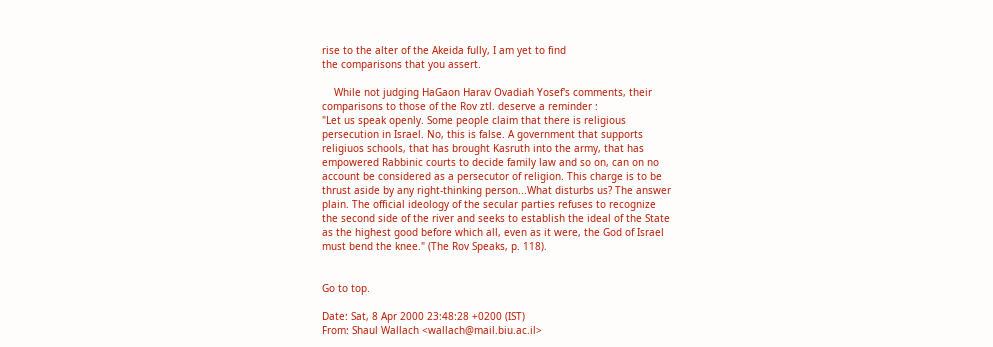rise to the alter of the Akeida fully, I am yet to find
the comparisons that you assert.

    While not judging HaGaon Harav Ovadiah Yosef's comments, their
comparisons to those of the Rov ztl. deserve a reminder :
"Let us speak openly. Some people claim that there is religious
persecution in Israel. No, this is false. A government that supports
religiuos schools, that has brought Kasruth into the army, that has
empowered Rabbinic courts to decide family law and so on, can on no
account be considered as a persecutor of religion. This charge is to be
thrust aside by any right-thinking person...What disturbs us? The answer
plain. The official ideology of the secular parties refuses to recognize
the second side of the river and seeks to establish the ideal of the State
as the highest good before which all, even as it were, the God of Israel
must bend the knee." (The Rov Speaks, p. 118).


Go to top.

Date: Sat, 8 Apr 2000 23:48:28 +0200 (IST)
From: Shaul Wallach <wallach@mail.biu.ac.il>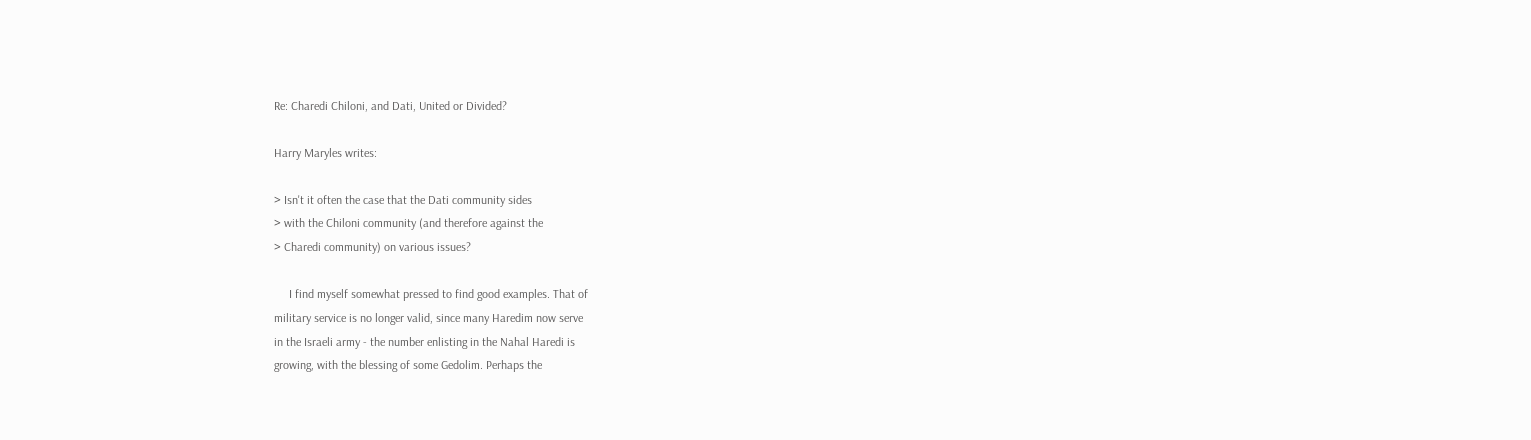Re: Charedi Chiloni, and Dati, United or Divided?

Harry Maryles writes:

> Isn't it often the case that the Dati community sides
> with the Chiloni community (and therefore against the
> Charedi community) on various issues?

     I find myself somewhat pressed to find good examples. That of
military service is no longer valid, since many Haredim now serve
in the Israeli army - the number enlisting in the Nahal Haredi is
growing, with the blessing of some Gedolim. Perhaps the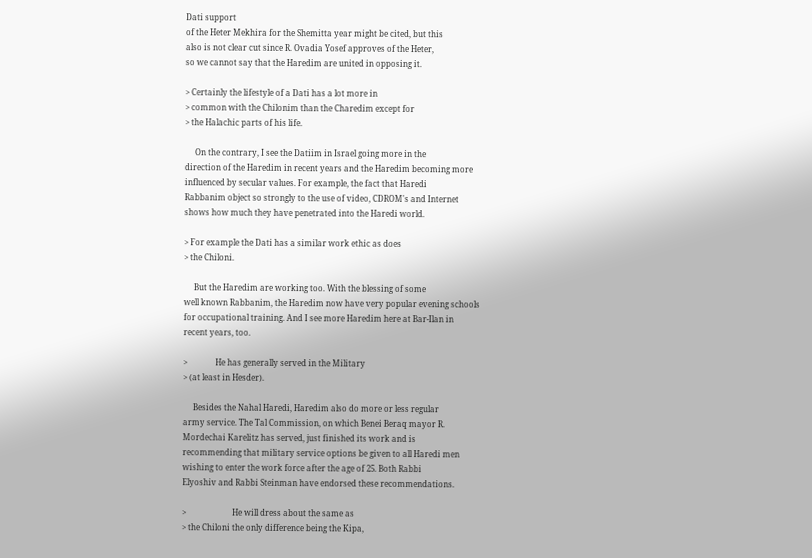Dati support
of the Heter Mekhira for the Shemitta year might be cited, but this
also is not clear cut since R. Ovadia Yosef approves of the Heter,
so we cannot say that the Haredim are united in opposing it.

> Certainly the lifestyle of a Dati has a lot more in
> common with the Chilonim than the Charedim except for
> the Halachic parts of his life.

     On the contrary, I see the Datiim in Israel going more in the
direction of the Haredim in recent years and the Haredim becoming more
influenced by secular values. For example, the fact that Haredi
Rabbanim object so strongly to the use of video, CDROM's and Internet
shows how much they have penetrated into the Haredi world.

> For example the Dati has a similar work ethic as does
> the Chiloni.

     But the Haredim are working too. With the blessing of some
well known Rabbanim, the Haredim now have very popular evening schools
for occupational training. And I see more Haredim here at Bar-Ilan in
recent years, too.

>              He has generally served in the Military
> (at least in Hesder).

     Besides the Nahal Haredi, Haredim also do more or less regular
army service. The Tal Commission, on which Benei Beraq mayor R.
Mordechai Karelitz has served, just finished its work and is
recommending that military service options be given to all Haredi men
wishing to enter the work force after the age of 25. Both Rabbi
Elyoshiv and Rabbi Steinman have endorsed these recommendations.

>                       He will dress about the same as
> the Chiloni the only difference being the Kipa,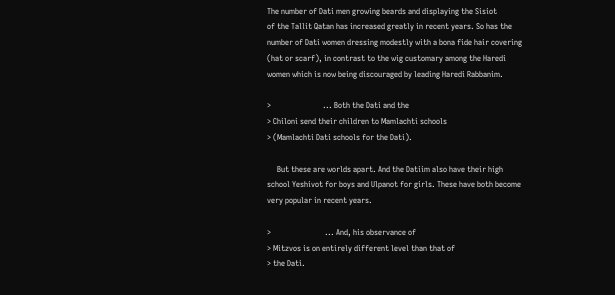The number of Dati men growing beards and displaying the Sisiot
of the Tallit Qatan has increased greatly in recent years. So has the
number of Dati women dressing modestly with a bona fide hair covering
(hat or scarf), in contrast to the wig customary among the Haredi
women which is now being discouraged by leading Haredi Rabbanim.

>                          ... Both the Dati and the
> Chiloni send their children to Mamlachti schools
> (Mamlachti Dati schools for the Dati).

     But these are worlds apart. And the Datiim also have their high
school Yeshivot for boys and Ulpanot for girls. These have both become
very popular in recent years.

>                           ... And, his observance of
> Mitzvos is on entirely different level than that of
> the Dati.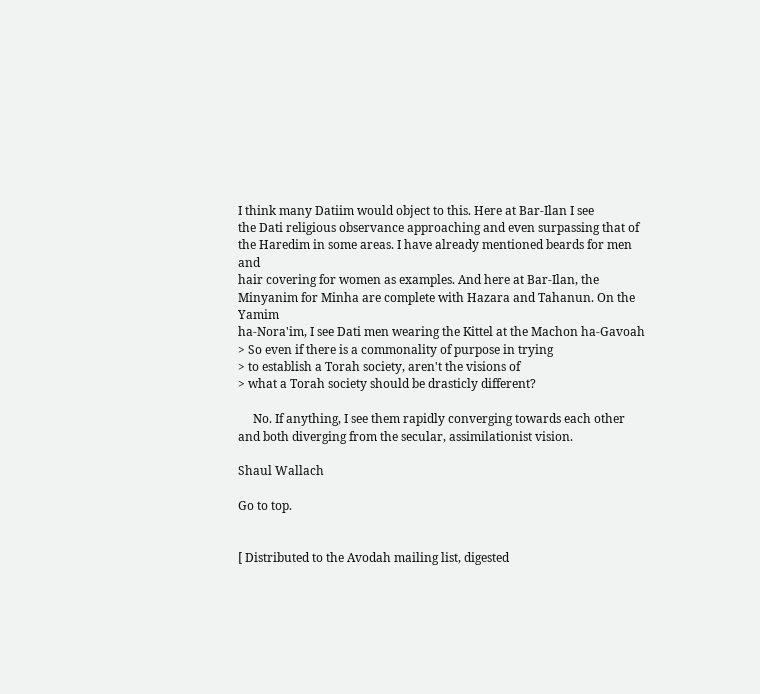I think many Datiim would object to this. Here at Bar-Ilan I see
the Dati religious observance approaching and even surpassing that of
the Haredim in some areas. I have already mentioned beards for men and
hair covering for women as examples. And here at Bar-Ilan, the
Minyanim for Minha are complete with Hazara and Tahanun. On the Yamim
ha-Nora'im, I see Dati men wearing the Kittel at the Machon ha-Gavoah
> So even if there is a commonality of purpose in trying
> to establish a Torah society, aren't the visions of
> what a Torah society should be drasticly different?

     No. If anything, I see them rapidly converging towards each other
and both diverging from the secular, assimilationist vision.

Shaul Wallach

Go to top.


[ Distributed to the Avodah mailing list, digested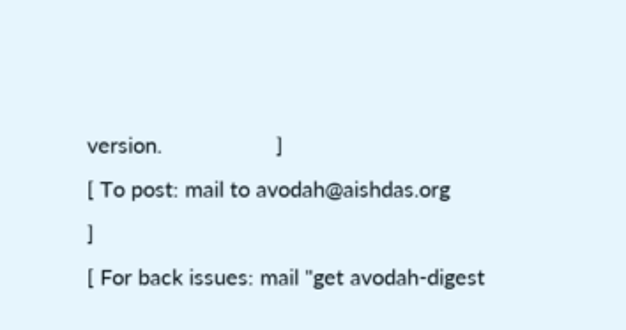version.                   ]
[ To post: mail to avodah@aishdas.org                                         ]
[ For back issues: mail "get avodah-digest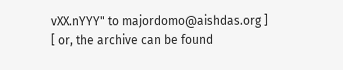vXX.nYYY" to majordomo@aishdas.org ]
[ or, the archive can be found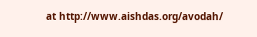at http://www.aishdas.org/avodah/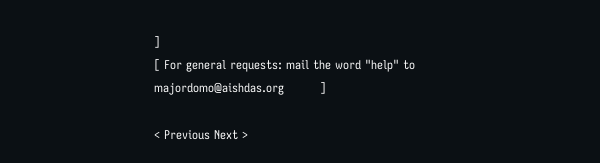]
[ For general requests: mail the word "help" to majordomo@aishdas.org         ]

< Previous Next >